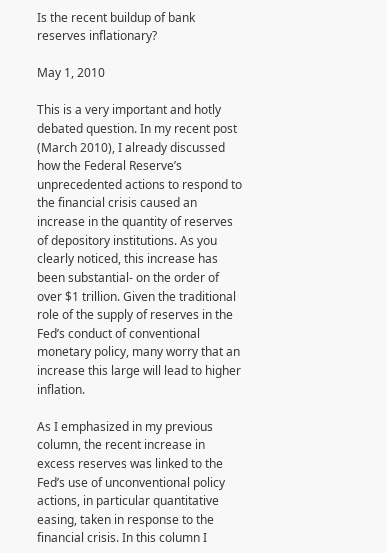Is the recent buildup of bank reserves inflationary?

May 1, 2010

This is a very important and hotly debated question. In my recent post (March 2010), I already discussed how the Federal Reserve’s unprecedented actions to respond to the financial crisis caused an increase in the quantity of reserves of depository institutions. As you clearly noticed, this increase has been substantial- on the order of over $1 trillion. Given the traditional role of the supply of reserves in the Fed’s conduct of conventional monetary policy, many worry that an increase this large will lead to higher inflation.

As I emphasized in my previous column, the recent increase in excess reserves was linked to the Fed’s use of unconventional policy actions, in particular quantitative easing, taken in response to the financial crisis. In this column I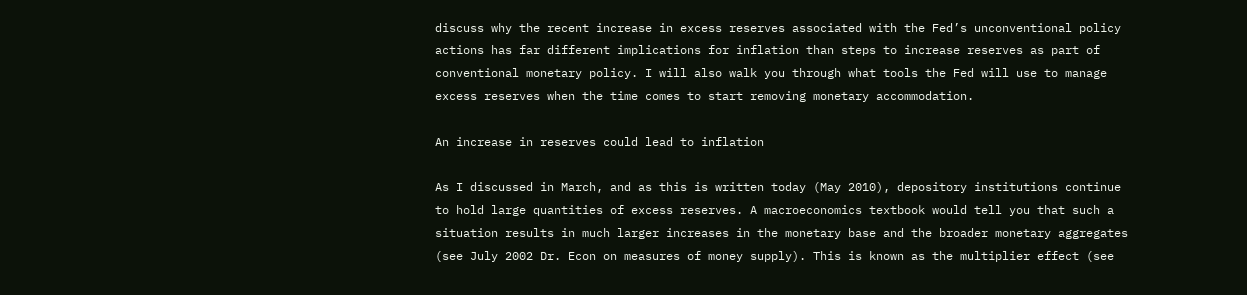discuss why the recent increase in excess reserves associated with the Fed’s unconventional policy actions has far different implications for inflation than steps to increase reserves as part of conventional monetary policy. I will also walk you through what tools the Fed will use to manage excess reserves when the time comes to start removing monetary accommodation.

An increase in reserves could lead to inflation

As I discussed in March, and as this is written today (May 2010), depository institutions continue to hold large quantities of excess reserves. A macroeconomics textbook would tell you that such a situation results in much larger increases in the monetary base and the broader monetary aggregates (see July 2002 Dr. Econ on measures of money supply). This is known as the multiplier effect (see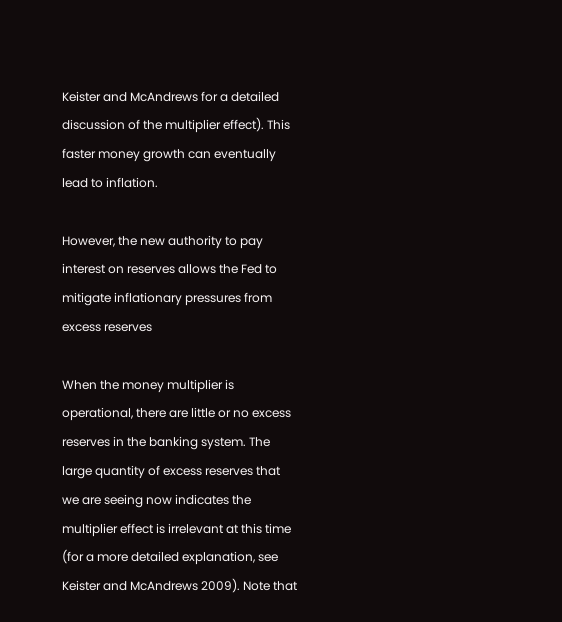Keister and McAndrews for a detailed discussion of the multiplier effect). This faster money growth can eventually lead to inflation.

However, the new authority to pay interest on reserves allows the Fed to mitigate inflationary pressures from excess reserves

When the money multiplier is operational, there are little or no excess reserves in the banking system. The large quantity of excess reserves that we are seeing now indicates the multiplier effect is irrelevant at this time (for a more detailed explanation, see Keister and McAndrews 2009). Note that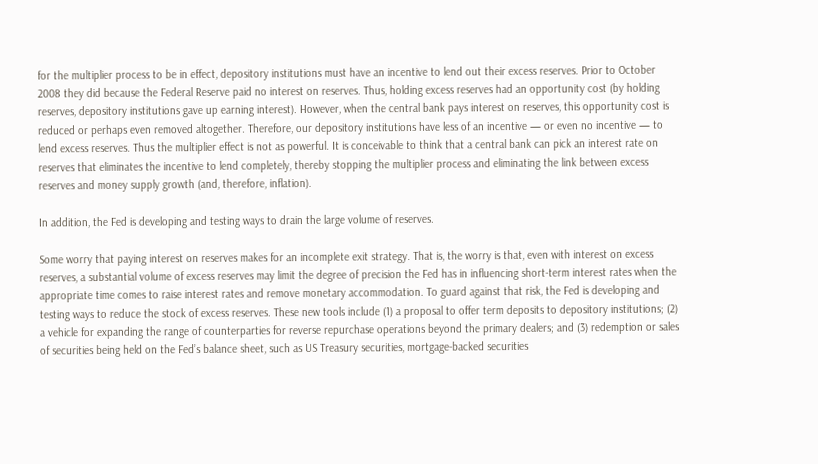for the multiplier process to be in effect, depository institutions must have an incentive to lend out their excess reserves. Prior to October 2008 they did because the Federal Reserve paid no interest on reserves. Thus, holding excess reserves had an opportunity cost (by holding reserves, depository institutions gave up earning interest). However, when the central bank pays interest on reserves, this opportunity cost is reduced or perhaps even removed altogether. Therefore, our depository institutions have less of an incentive — or even no incentive — to lend excess reserves. Thus the multiplier effect is not as powerful. It is conceivable to think that a central bank can pick an interest rate on reserves that eliminates the incentive to lend completely, thereby stopping the multiplier process and eliminating the link between excess reserves and money supply growth (and, therefore, inflation).

In addition, the Fed is developing and testing ways to drain the large volume of reserves.

Some worry that paying interest on reserves makes for an incomplete exit strategy. That is, the worry is that, even with interest on excess reserves, a substantial volume of excess reserves may limit the degree of precision the Fed has in influencing short-term interest rates when the appropriate time comes to raise interest rates and remove monetary accommodation. To guard against that risk, the Fed is developing and testing ways to reduce the stock of excess reserves. These new tools include (1) a proposal to offer term deposits to depository institutions; (2) a vehicle for expanding the range of counterparties for reverse repurchase operations beyond the primary dealers; and (3) redemption or sales of securities being held on the Fed’s balance sheet, such as US Treasury securities, mortgage-backed securities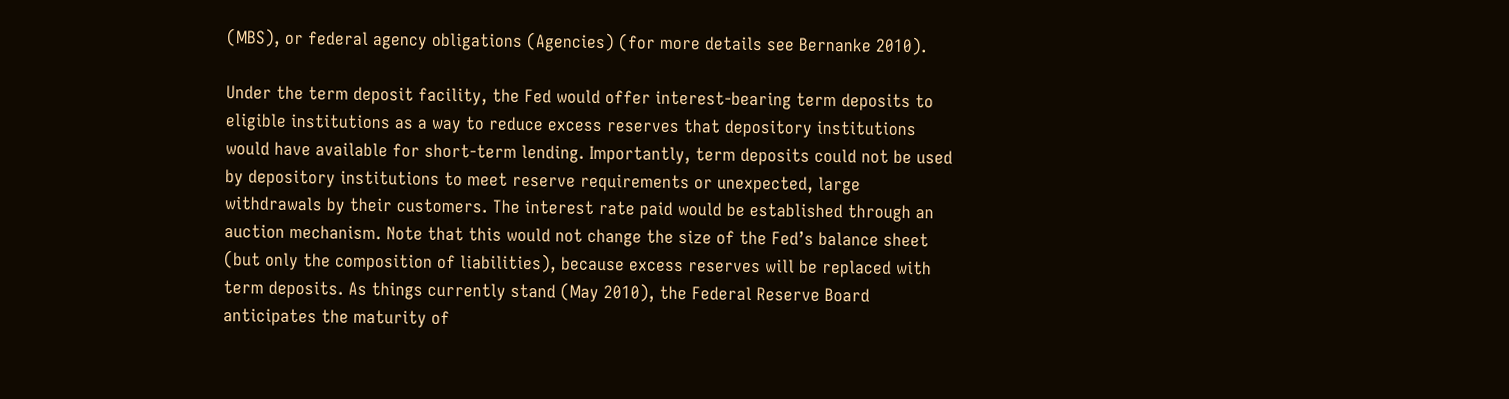(MBS), or federal agency obligations (Agencies) (for more details see Bernanke 2010).

Under the term deposit facility, the Fed would offer interest-bearing term deposits to eligible institutions as a way to reduce excess reserves that depository institutions would have available for short-term lending. Importantly, term deposits could not be used by depository institutions to meet reserve requirements or unexpected, large withdrawals by their customers. The interest rate paid would be established through an auction mechanism. Note that this would not change the size of the Fed’s balance sheet (but only the composition of liabilities), because excess reserves will be replaced with term deposits. As things currently stand (May 2010), the Federal Reserve Board anticipates the maturity of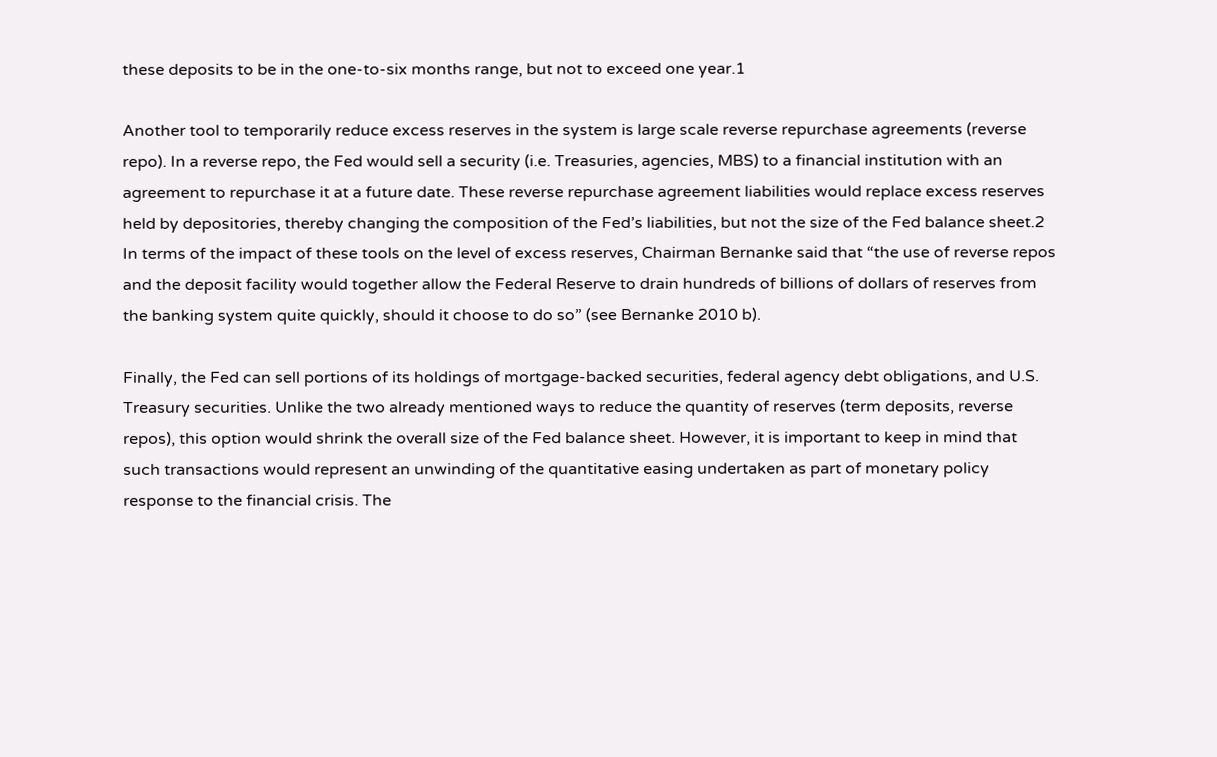these deposits to be in the one-to-six months range, but not to exceed one year.1

Another tool to temporarily reduce excess reserves in the system is large scale reverse repurchase agreements (reverse repo). In a reverse repo, the Fed would sell a security (i.e. Treasuries, agencies, MBS) to a financial institution with an agreement to repurchase it at a future date. These reverse repurchase agreement liabilities would replace excess reserves held by depositories, thereby changing the composition of the Fed’s liabilities, but not the size of the Fed balance sheet.2 In terms of the impact of these tools on the level of excess reserves, Chairman Bernanke said that “the use of reverse repos and the deposit facility would together allow the Federal Reserve to drain hundreds of billions of dollars of reserves from the banking system quite quickly, should it choose to do so” (see Bernanke 2010 b).

Finally, the Fed can sell portions of its holdings of mortgage-backed securities, federal agency debt obligations, and U.S. Treasury securities. Unlike the two already mentioned ways to reduce the quantity of reserves (term deposits, reverse repos), this option would shrink the overall size of the Fed balance sheet. However, it is important to keep in mind that such transactions would represent an unwinding of the quantitative easing undertaken as part of monetary policy response to the financial crisis. The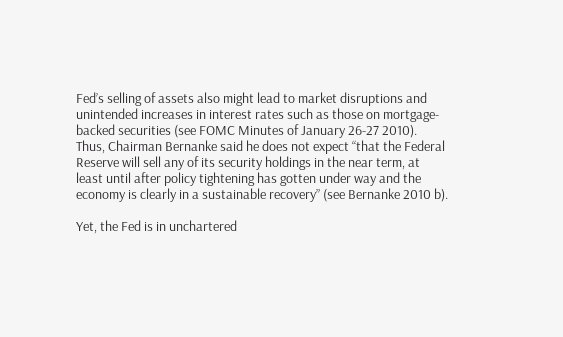Fed’s selling of assets also might lead to market disruptions and unintended increases in interest rates such as those on mortgage-backed securities (see FOMC Minutes of January 26-27 2010). Thus, Chairman Bernanke said he does not expect “that the Federal Reserve will sell any of its security holdings in the near term, at least until after policy tightening has gotten under way and the economy is clearly in a sustainable recovery” (see Bernanke 2010 b).

Yet, the Fed is in unchartered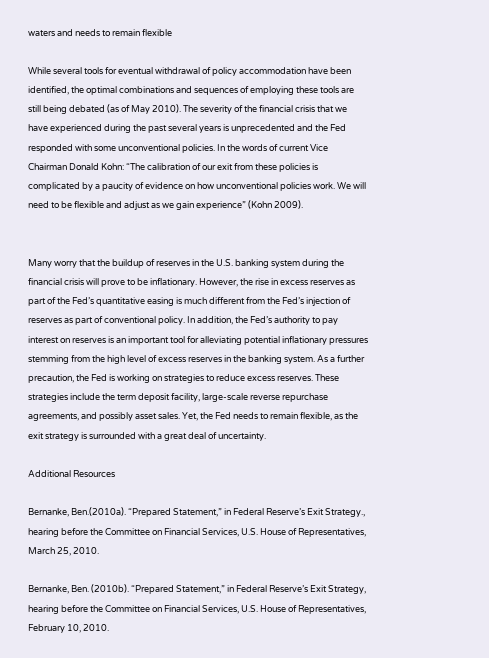waters and needs to remain flexible

While several tools for eventual withdrawal of policy accommodation have been identified, the optimal combinations and sequences of employing these tools are still being debated (as of May 2010). The severity of the financial crisis that we have experienced during the past several years is unprecedented and the Fed responded with some unconventional policies. In the words of current Vice Chairman Donald Kohn: “The calibration of our exit from these policies is complicated by a paucity of evidence on how unconventional policies work. We will need to be flexible and adjust as we gain experience” (Kohn 2009).


Many worry that the buildup of reserves in the U.S. banking system during the financial crisis will prove to be inflationary. However, the rise in excess reserves as part of the Fed’s quantitative easing is much different from the Fed’s injection of reserves as part of conventional policy. In addition, the Fed’s authority to pay interest on reserves is an important tool for alleviating potential inflationary pressures stemming from the high level of excess reserves in the banking system. As a further precaution, the Fed is working on strategies to reduce excess reserves. These strategies include the term deposit facility, large-scale reverse repurchase agreements, and possibly asset sales. Yet, the Fed needs to remain flexible, as the exit strategy is surrounded with a great deal of uncertainty.

Additional Resources

Bernanke, Ben.(2010a). “Prepared Statement,” in Federal Reserve’s Exit Strategy., hearing before the Committee on Financial Services, U.S. House of Representatives, March 25, 2010.

Bernanke, Ben. (2010b). “Prepared Statement,” in Federal Reserve’s Exit Strategy, hearing before the Committee on Financial Services, U.S. House of Representatives, February 10, 2010.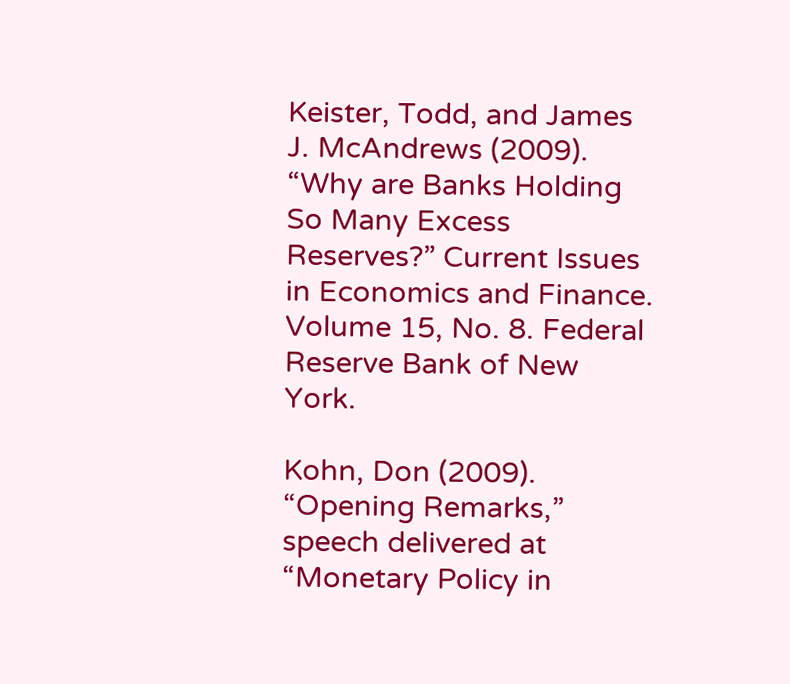Keister, Todd, and James J. McAndrews (2009). “Why are Banks Holding So Many Excess Reserves?” Current Issues in Economics and Finance. Volume 15, No. 8. Federal Reserve Bank of New York.

Kohn, Don (2009). “Opening Remarks,” speech delivered at “Monetary Policy in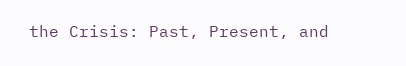the Crisis: Past, Present, and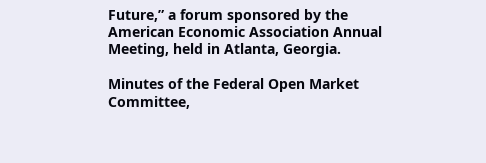Future,” a forum sponsored by the American Economic Association Annual Meeting, held in Atlanta, Georgia.

Minutes of the Federal Open Market Committee,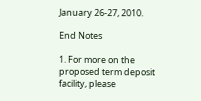January 26-27, 2010.

End Notes

1. For more on the proposed term deposit facility, please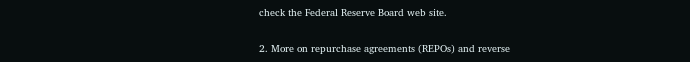check the Federal Reserve Board web site.

2. More on repurchase agreements (REPOs) and reverse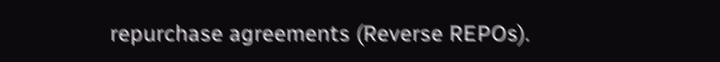repurchase agreements (Reverse REPOs).